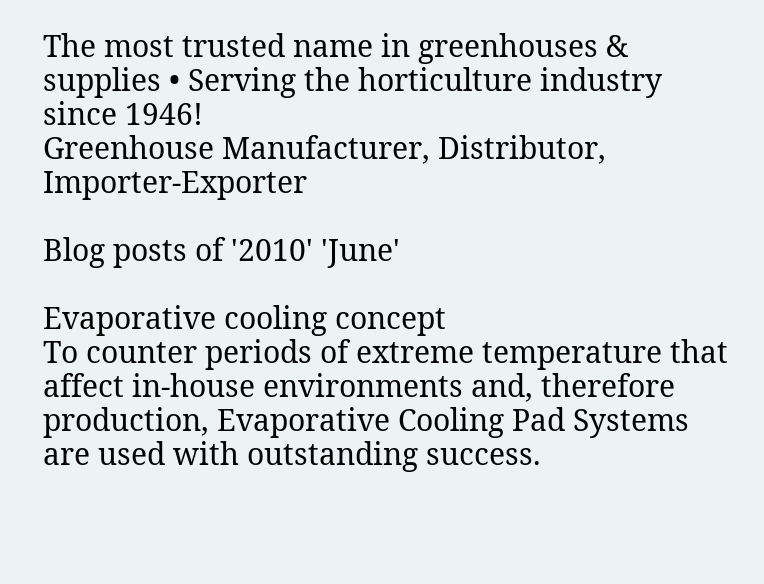The most trusted name in greenhouses & supplies • Serving the horticulture industry since 1946!
Greenhouse Manufacturer, Distributor, Importer-Exporter

Blog posts of '2010' 'June'

Evaporative cooling concept
To counter periods of extreme temperature that affect in-house environments and, therefore production, Evaporative Cooling Pad Systems are used with outstanding success.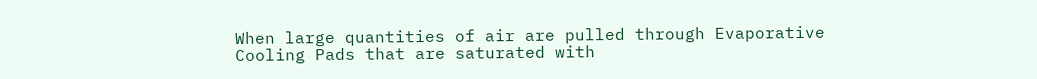When large quantities of air are pulled through Evaporative Cooling Pads that are saturated with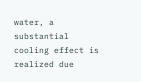water, a substantial cooling effect is realized due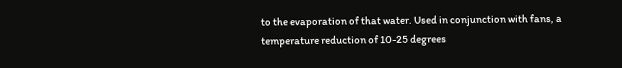to the evaporation of that water. Used in conjunction with fans, a temperature reduction of 10-25 degrees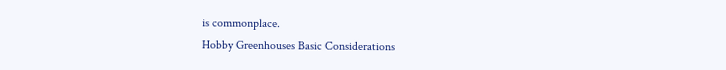is commonplace.
Hobby Greenhouses Basic Considerations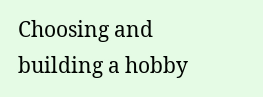Choosing and building a hobby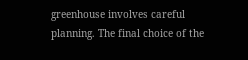greenhouse involves careful planning. The final choice of the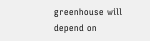greenhouse will depend on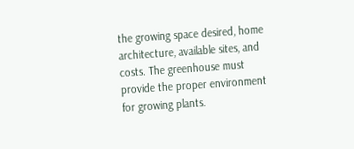the growing space desired, home architecture, available sites, and costs. The greenhouse must provide the proper environment for growing plants.